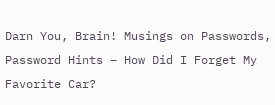Darn You, Brain! Musings on Passwords, Password Hints – How Did I Forget My Favorite Car?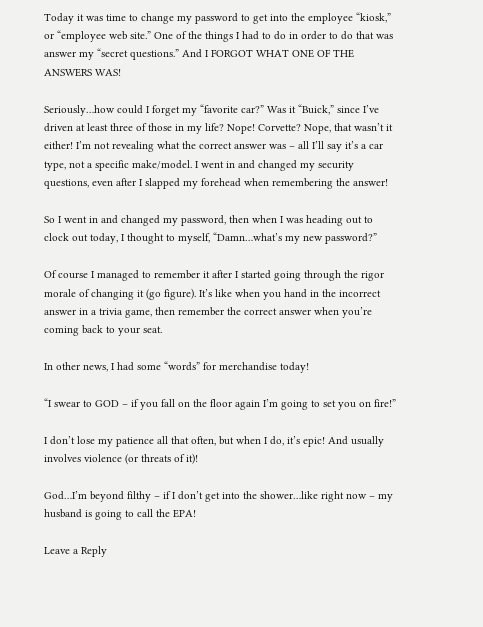Today it was time to change my password to get into the employee “kiosk,” or “employee web site.” One of the things I had to do in order to do that was answer my “secret questions.” And I FORGOT WHAT ONE OF THE ANSWERS WAS!

Seriously…how could I forget my “favorite car?” Was it “Buick,” since I’ve driven at least three of those in my life? Nope! Corvette? Nope, that wasn’t it either! I’m not revealing what the correct answer was – all I’ll say it’s a car type, not a specific make/model. I went in and changed my security questions, even after I slapped my forehead when remembering the answer!

So I went in and changed my password, then when I was heading out to clock out today, I thought to myself, “Damn…what’s my new password?”

Of course I managed to remember it after I started going through the rigor morale of changing it (go figure). It’s like when you hand in the incorrect answer in a trivia game, then remember the correct answer when you’re coming back to your seat.

In other news, I had some “words” for merchandise today!

“I swear to GOD – if you fall on the floor again I’m going to set you on fire!”

I don’t lose my patience all that often, but when I do, it’s epic! And usually involves violence (or threats of it)!

God…I’m beyond filthy – if I don’t get into the shower…like right now – my husband is going to call the EPA!

Leave a Reply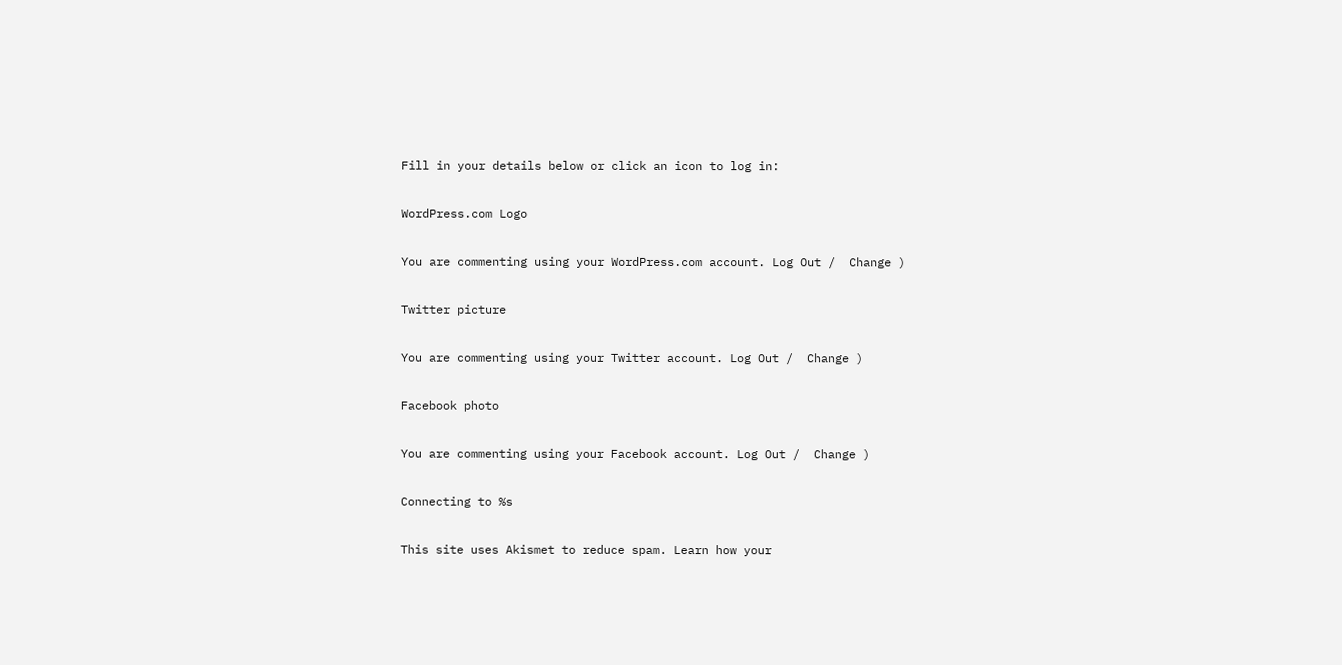Fill in your details below or click an icon to log in:

WordPress.com Logo

You are commenting using your WordPress.com account. Log Out /  Change )

Twitter picture

You are commenting using your Twitter account. Log Out /  Change )

Facebook photo

You are commenting using your Facebook account. Log Out /  Change )

Connecting to %s

This site uses Akismet to reduce spam. Learn how your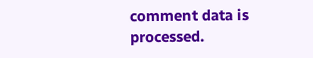comment data is processed.